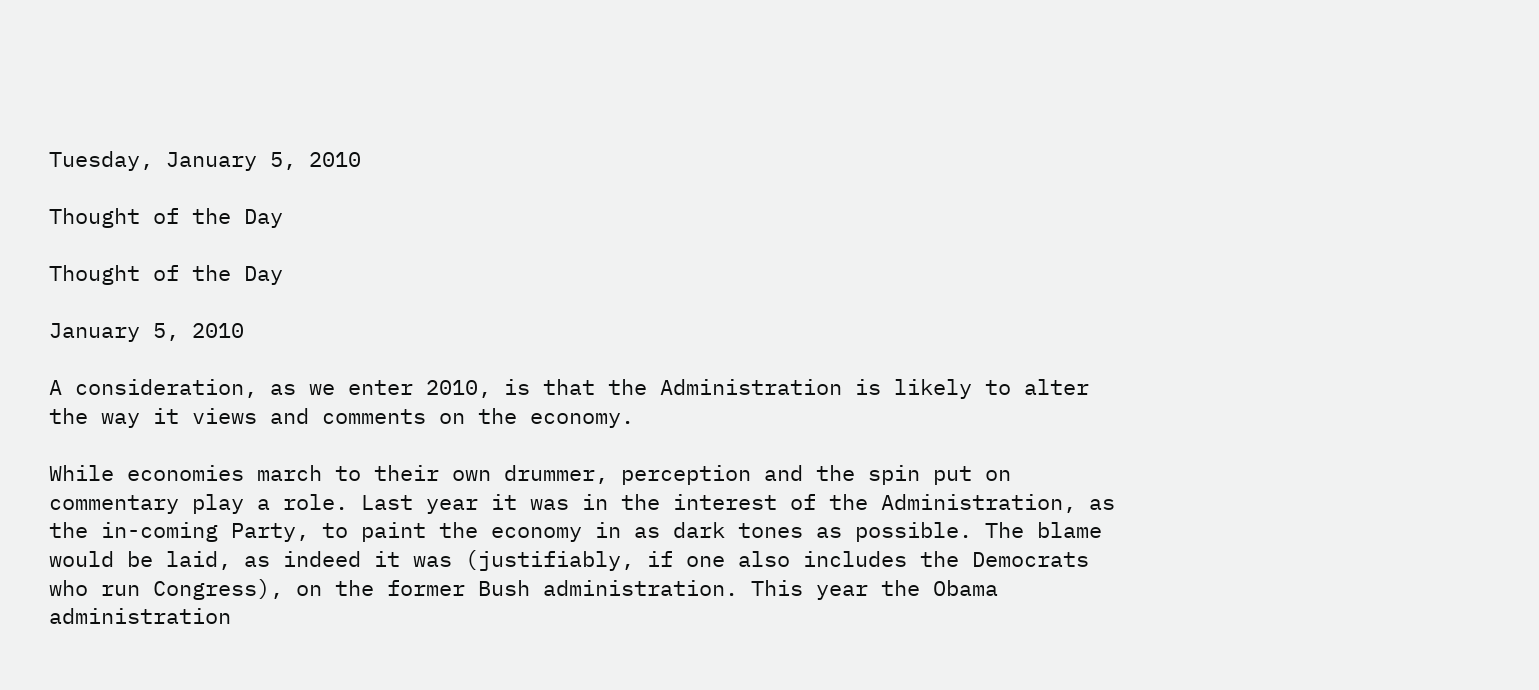Tuesday, January 5, 2010

Thought of the Day

Thought of the Day

January 5, 2010

A consideration, as we enter 2010, is that the Administration is likely to alter the way it views and comments on the economy.

While economies march to their own drummer, perception and the spin put on commentary play a role. Last year it was in the interest of the Administration, as the in-coming Party, to paint the economy in as dark tones as possible. The blame would be laid, as indeed it was (justifiably, if one also includes the Democrats who run Congress), on the former Bush administration. This year the Obama administration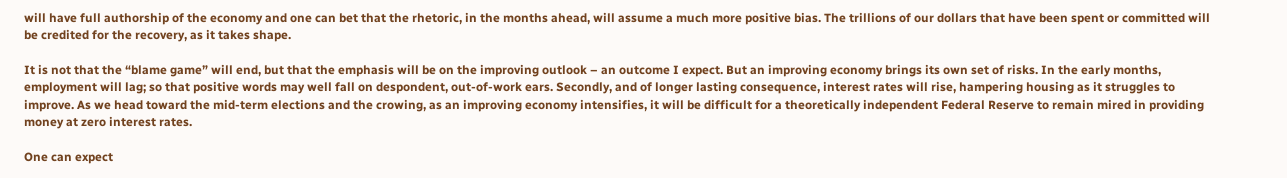will have full authorship of the economy and one can bet that the rhetoric, in the months ahead, will assume a much more positive bias. The trillions of our dollars that have been spent or committed will be credited for the recovery, as it takes shape.

It is not that the “blame game” will end, but that the emphasis will be on the improving outlook – an outcome I expect. But an improving economy brings its own set of risks. In the early months, employment will lag; so that positive words may well fall on despondent, out-of-work ears. Secondly, and of longer lasting consequence, interest rates will rise, hampering housing as it struggles to improve. As we head toward the mid-term elections and the crowing, as an improving economy intensifies, it will be difficult for a theoretically independent Federal Reserve to remain mired in providing money at zero interest rates.

One can expect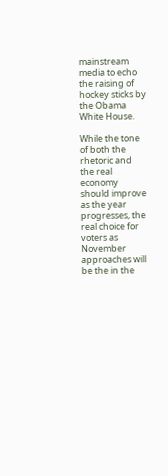mainstream media to echo the raising of hockey sticks by the Obama White House.

While the tone of both the rhetoric and the real economy should improve as the year progresses, the real choice for voters as November approaches will be the in the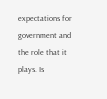expectations for government and the role that it plays. Is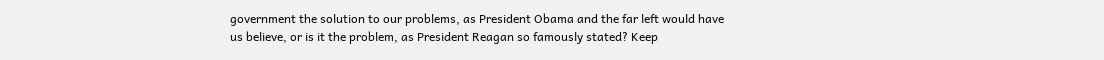government the solution to our problems, as President Obama and the far left would have us believe, or is it the problem, as President Reagan so famously stated? Keep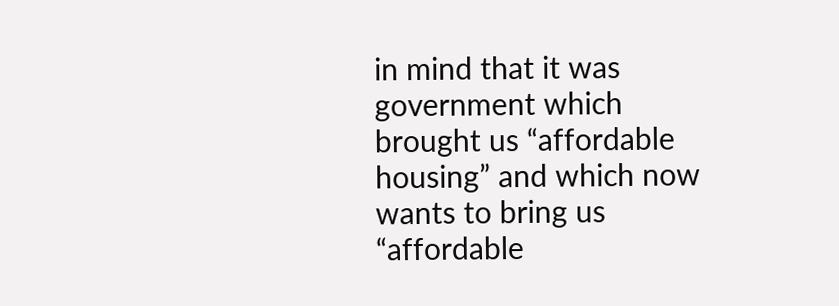in mind that it was government which brought us “affordable housing” and which now wants to bring us “affordable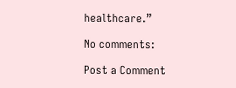healthcare.”

No comments:

Post a Comment